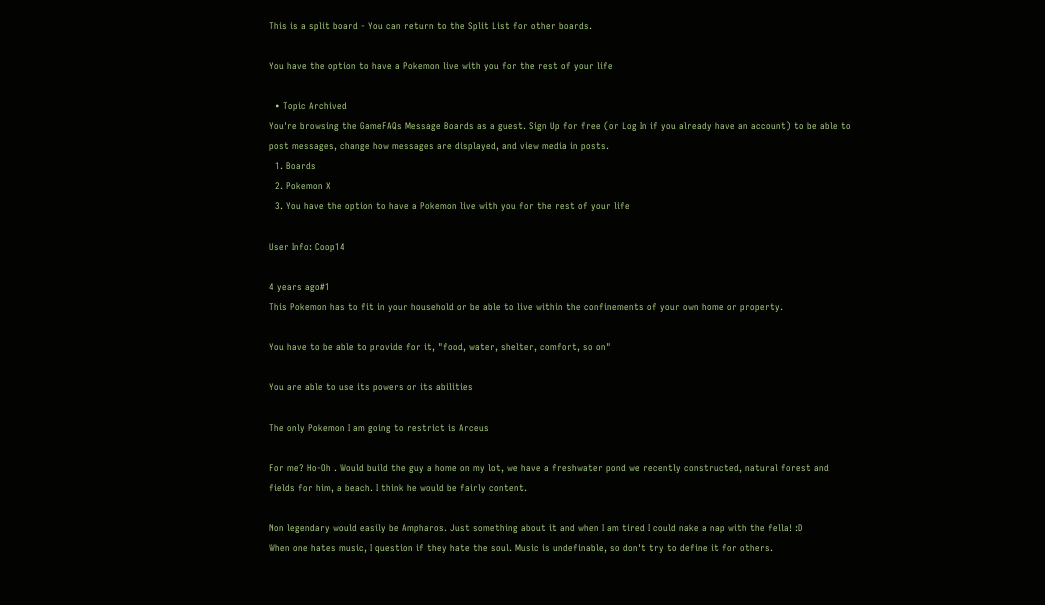This is a split board - You can return to the Split List for other boards.

You have the option to have a Pokemon live with you for the rest of your life

  • Topic Archived
You're browsing the GameFAQs Message Boards as a guest. Sign Up for free (or Log In if you already have an account) to be able to post messages, change how messages are displayed, and view media in posts.
  1. Boards
  2. Pokemon X
  3. You have the option to have a Pokemon live with you for the rest of your life

User Info: Coop14

4 years ago#1
This Pokemon has to fit in your household or be able to live within the confinements of your own home or property.

You have to be able to provide for it, "food, water, shelter, comfort, so on"

You are able to use its powers or its abilities

The only Pokemon I am going to restrict is Arceus

For me? Ho-Oh . Would build the guy a home on my lot, we have a freshwater pond we recently constructed, natural forest and fields for him, a beach. I think he would be fairly content.

Non legendary would easily be Ampharos. Just something about it and when I am tired I could nake a nap with the fella! :D
When one hates music, I question if they hate the soul. Music is undefinable, so don't try to define it for others.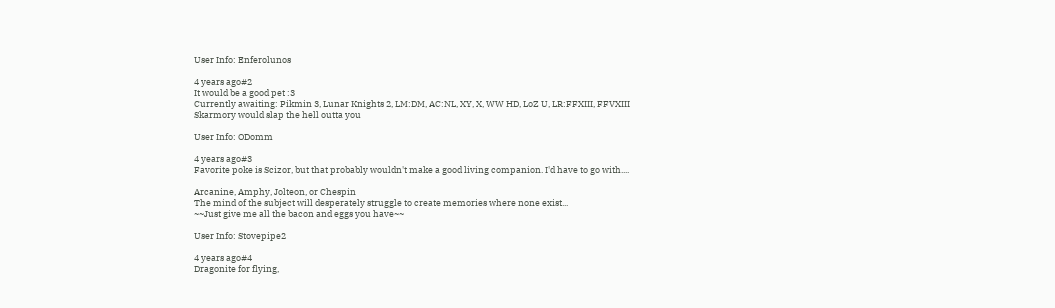User Info: Enferolunos

4 years ago#2
It would be a good pet :3
Currently awaiting: Pikmin 3, Lunar Knights 2, LM:DM, AC:NL, XY, X, WW HD, LoZ U, LR:FFXIII, FFVXIII
Skarmory would slap the hell outta you

User Info: ODomm

4 years ago#3
Favorite poke is Scizor, but that probably wouldn't make a good living companion. I'd have to go with....

Arcanine, Amphy, Jolteon, or Chespin
The mind of the subject will desperately struggle to create memories where none exist...
~~Just give me all the bacon and eggs you have~~

User Info: Stovepipe2

4 years ago#4
Dragonite for flying,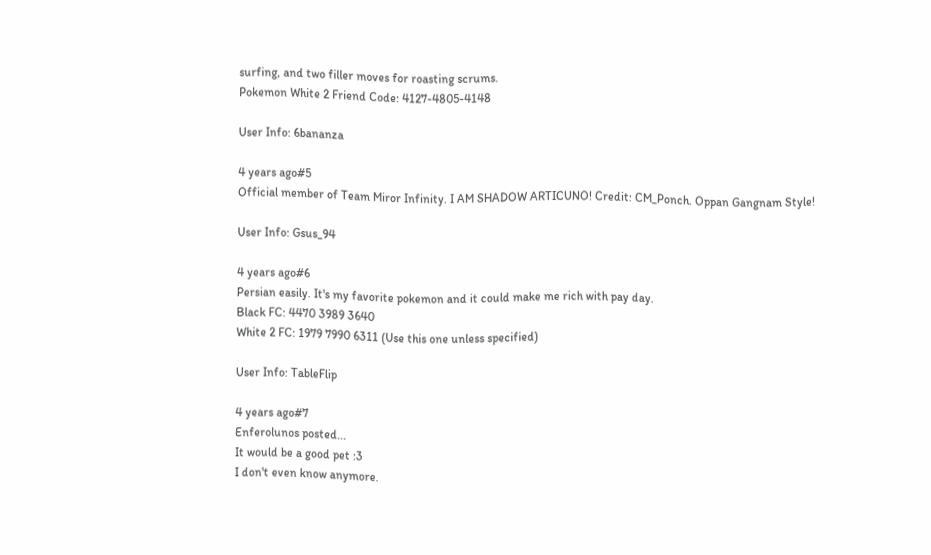surfing, and two filler moves for roasting scrums.
Pokemon White 2 Friend Code: 4127-4805-4148

User Info: 6bananza

4 years ago#5
Official member of Team Miror Infinity. I AM SHADOW ARTICUNO! Credit: CM_Ponch. Oppan Gangnam Style!

User Info: Gsus_94

4 years ago#6
Persian easily. It's my favorite pokemon and it could make me rich with pay day.
Black FC: 4470 3989 3640
White 2 FC: 1979 7990 6311 (Use this one unless specified)

User Info: TableFlip

4 years ago#7
Enferolunos posted...
It would be a good pet :3
I don't even know anymore.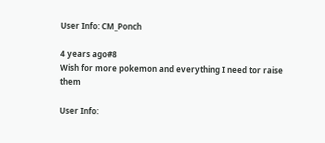User Info: CM_Ponch

4 years ago#8
Wish for more pokemon and everything I need tor raise them

User Info: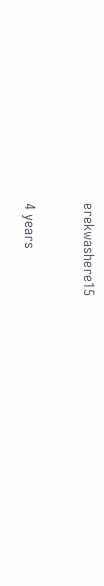erekwashere15

4 years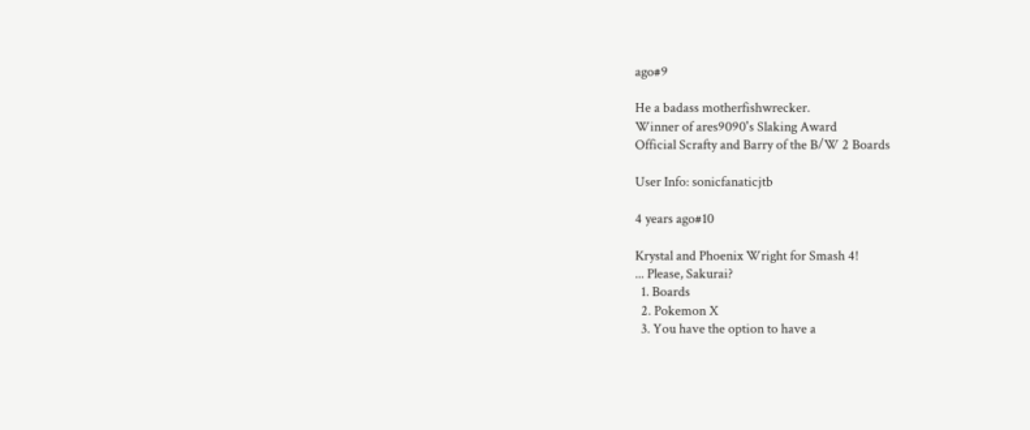ago#9

He a badass motherfishwrecker.
Winner of ares9090's Slaking Award
Official Scrafty and Barry of the B/W 2 Boards

User Info: sonicfanaticjtb

4 years ago#10

Krystal and Phoenix Wright for Smash 4!
... Please, Sakurai?
  1. Boards
  2. Pokemon X
  3. You have the option to have a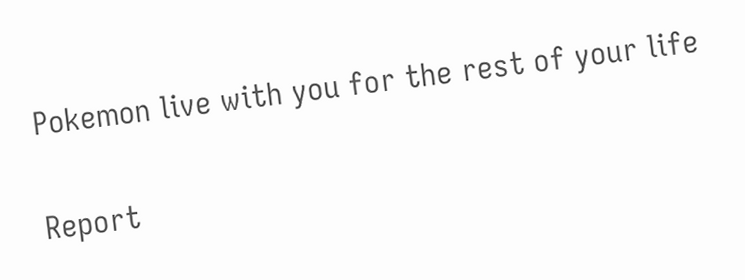Pokemon live with you for the rest of your life

Report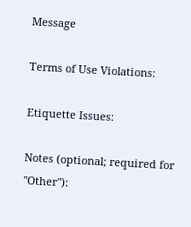Message

Terms of Use Violations:

Etiquette Issues:

Notes (optional; required for "Other"):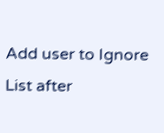Add user to Ignore List after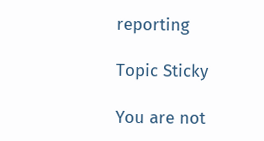reporting

Topic Sticky

You are not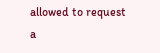allowed to request a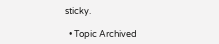sticky.

  • Topic Archived